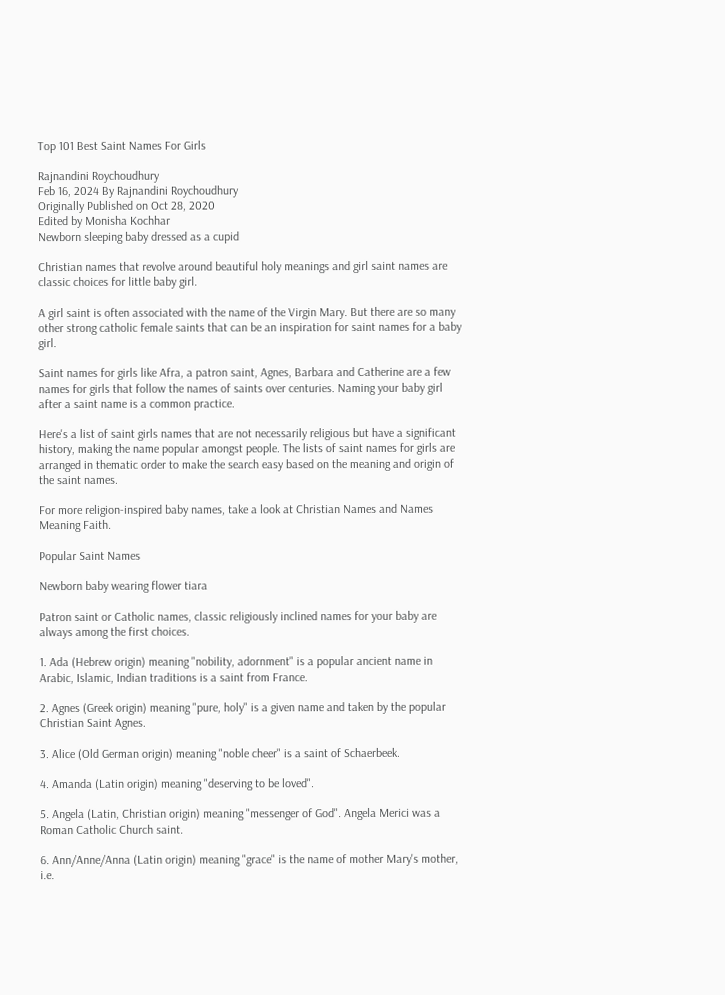Top 101 Best Saint Names For Girls

Rajnandini Roychoudhury
Feb 16, 2024 By Rajnandini Roychoudhury
Originally Published on Oct 28, 2020
Edited by Monisha Kochhar
Newborn sleeping baby dressed as a cupid

Christian names that revolve around beautiful holy meanings and girl saint names are classic choices for little baby girl.

A girl saint is often associated with the name of the Virgin Mary. But there are so many other strong catholic female saints that can be an inspiration for saint names for a baby girl.

Saint names for girls like Afra, a patron saint, Agnes, Barbara and Catherine are a few names for girls that follow the names of saints over centuries. Naming your baby girl after a saint name is a common practice.

Here's a list of saint girls names that are not necessarily religious but have a significant history, making the name popular amongst people. The lists of saint names for girls are arranged in thematic order to make the search easy based on the meaning and origin of the saint names.

For more religion-inspired baby names, take a look at Christian Names and Names Meaning Faith.

Popular Saint Names

Newborn baby wearing flower tiara

Patron saint or Catholic names, classic religiously inclined names for your baby are always among the first choices.

1. Ada (Hebrew origin) meaning "nobility, adornment" is a popular ancient name in Arabic, Islamic, Indian traditions is a saint from France.

2. Agnes (Greek origin) meaning "pure, holy" is a given name and taken by the popular Christian Saint Agnes.

3. Alice (Old German origin) meaning "noble cheer" is a saint of Schaerbeek.

4. Amanda (Latin origin) meaning "deserving to be loved".

5. Angela (Latin, Christian origin) meaning "messenger of God". Angela Merici was a Roman Catholic Church saint.

6. Ann/Anne/Anna (Latin origin) meaning "grace" is the name of mother Mary's mother, i.e.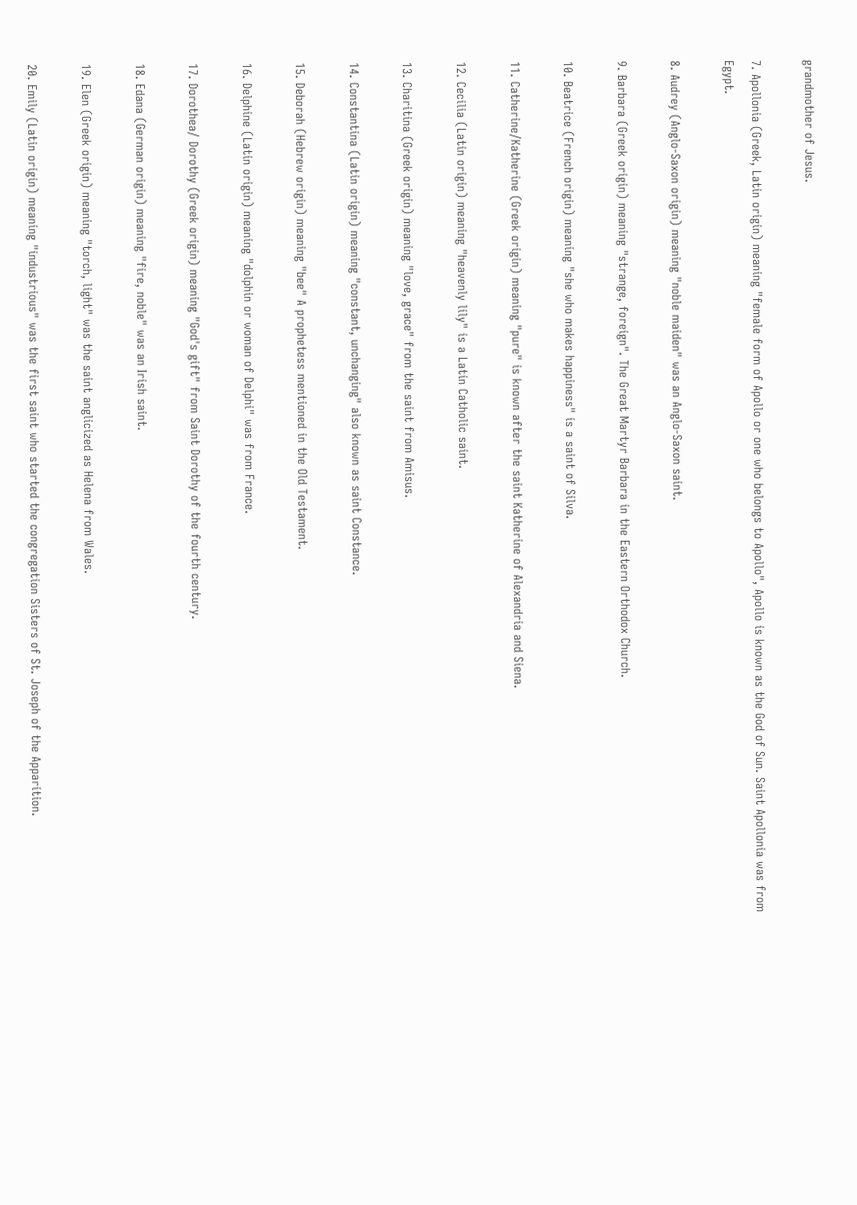grandmother of Jesus.

7. Apollonia (Greek, Latin origin) meaning "female form of Apollo or one who belongs to Apollo", Apollo is known as the God of Sun. Saint Apollonia was from Egypt.

8. Audrey (Anglo-Saxon origin) meaning "noble maiden" was an Anglo-Saxon saint.

9. Barbara (Greek origin) meaning "strange, foreign". The Great Martyr Barbara in the Eastern Orthodox Church.

10. Beatrice (French origin) meaning "she who makes happiness" is a saint of Silva.

11. Catherine/Katherine (Greek origin) meaning "pure" is known after the saint Katherine of Alexandria and Siena.

12. Cecilia (Latin origin) meaning "heavenly lily" is a Latin Catholic saint.

13. Charitina (Greek origin) meaning "love, grace" from the saint from Amisus.

14. Constantina (Latin origin) meaning "constant, unchanging" also known as saint Constance.

15. Deborah (Hebrew origin) meaning "bee" A prophetess mentioned in the Old Testament.

16. Delphine (Latin origin) meaning "dolphin or woman of Delphi" was from France.

17. Dorothea/ Dorothy (Greek origin) meaning "God's gift" from Saint Dorothy of the fourth century.

18. Edana (German origin) meaning "fire, noble" was an Irish saint.

19. Elen (Greek origin) meaning "torch, light" was the saint anglicized as Helena from Wales.

20. Emily (Latin origin) meaning "industrious" was the first saint who started the congregation Sisters of St. Joseph of the Apparition.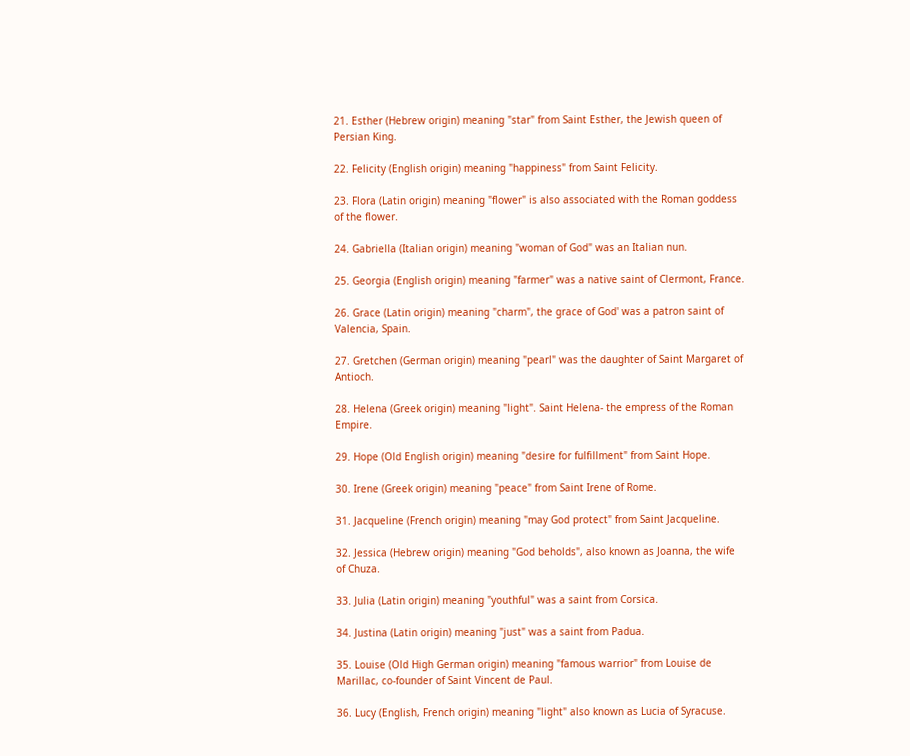21. Esther (Hebrew origin) meaning "star" from Saint Esther, the Jewish queen of Persian King.

22. Felicity (English origin) meaning "happiness" from Saint Felicity.

23. Flora (Latin origin) meaning "flower" is also associated with the Roman goddess of the flower.

24. Gabriella (Italian origin) meaning "woman of God" was an Italian nun.

25. Georgia (English origin) meaning "farmer" was a native saint of Clermont, France.

26. Grace (Latin origin) meaning "charm", the grace of God' was a patron saint of Valencia, Spain.

27. Gretchen (German origin) meaning "pearl" was the daughter of Saint Margaret of Antioch.

28. Helena (Greek origin) meaning "light". Saint Helena- the empress of the Roman Empire.

29. Hope (Old English origin) meaning "desire for fulfillment" from Saint Hope.

30. Irene (Greek origin) meaning "peace" from Saint Irene of Rome.

31. Jacqueline (French origin) meaning "may God protect" from Saint Jacqueline.

32. Jessica (Hebrew origin) meaning "God beholds", also known as Joanna, the wife of Chuza.

33. Julia (Latin origin) meaning "youthful" was a saint from Corsica.

34. Justina (Latin origin) meaning "just" was a saint from Padua.

35. Louise (Old High German origin) meaning "famous warrior" from Louise de Marillac, co-founder of Saint Vincent de Paul.

36. Lucy (English, French origin) meaning "light" also known as Lucia of Syracuse.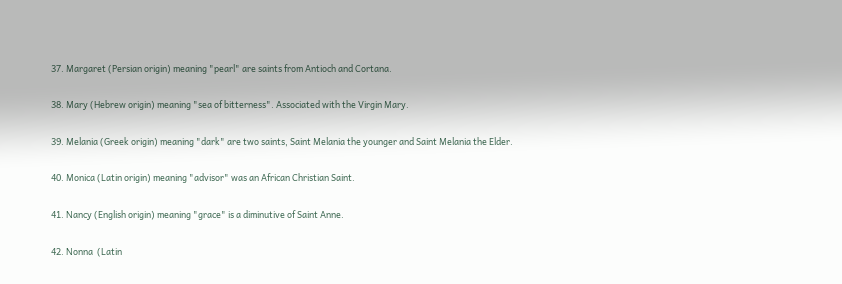37. Margaret (Persian origin) meaning "pearl" are saints from Antioch and Cortana.

38. Mary (Hebrew origin) meaning "sea of bitterness". Associated with the Virgin Mary.

39. Melania (Greek origin) meaning "dark" are two saints, Saint Melania the younger and Saint Melania the Elder.

40. Monica (Latin origin) meaning "advisor" was an African Christian Saint.

41. Nancy (English origin) meaning "grace" is a diminutive of Saint Anne.

42. Nonna  (Latin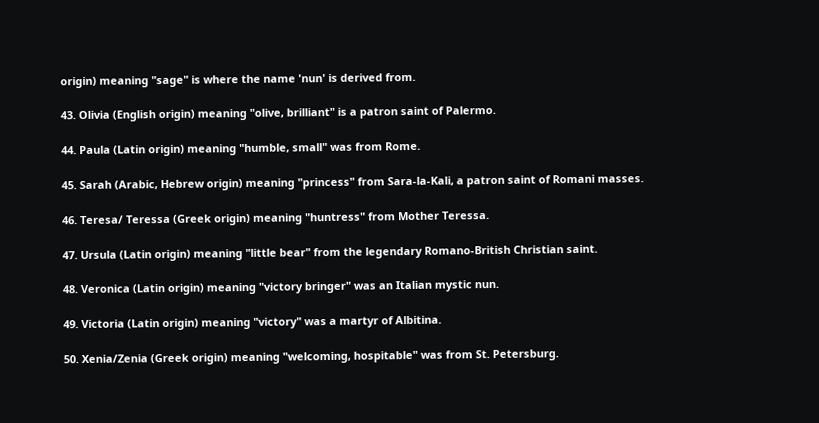origin) meaning "sage" is where the name 'nun' is derived from.

43. Olivia (English origin) meaning "olive, brilliant" is a patron saint of Palermo.

44. Paula (Latin origin) meaning "humble, small" was from Rome.

45. Sarah (Arabic, Hebrew origin) meaning "princess" from Sara-la-Kali, a patron saint of Romani masses.

46. Teresa/ Teressa (Greek origin) meaning "huntress" from Mother Teressa.

47. Ursula (Latin origin) meaning "little bear" from the legendary Romano-British Christian saint.

48. Veronica (Latin origin) meaning "victory bringer" was an Italian mystic nun.

49. Victoria (Latin origin) meaning "victory" was a martyr of Albitina.

50. Xenia/Zenia (Greek origin) meaning "welcoming, hospitable" was from St. Petersburg.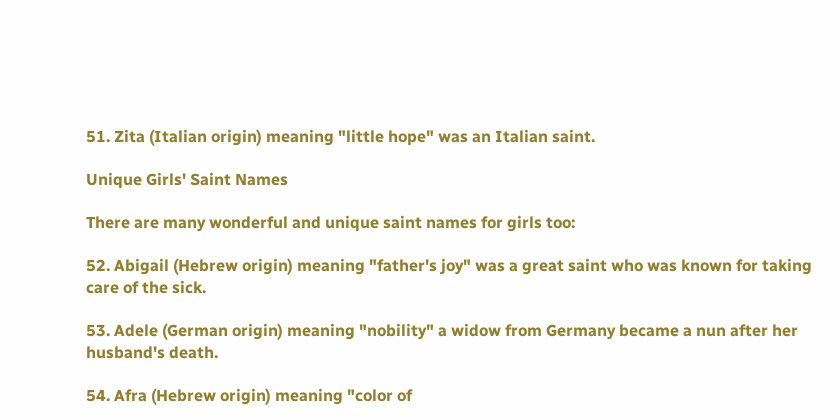51. Zita (Italian origin) meaning "little hope" was an Italian saint.

Unique Girls' Saint Names

There are many wonderful and unique saint names for girls too:

52. Abigail (Hebrew origin) meaning "father's joy" was a great saint who was known for taking care of the sick.

53. Adele (German origin) meaning "nobility" a widow from Germany became a nun after her husband's death.

54. Afra (Hebrew origin) meaning "color of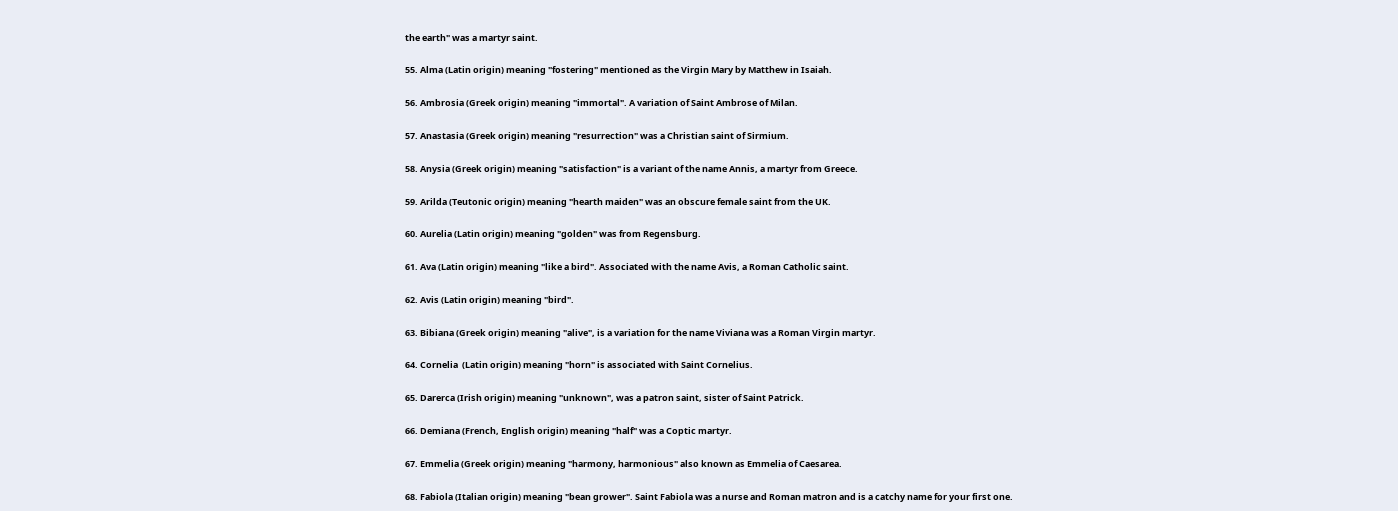the earth" was a martyr saint.

55. Alma (Latin origin) meaning "fostering" mentioned as the Virgin Mary by Matthew in Isaiah.

56. Ambrosia (Greek origin) meaning "immortal". A variation of Saint Ambrose of Milan.

57. Anastasia (Greek origin) meaning "resurrection" was a Christian saint of Sirmium.

58. Anysia (Greek origin) meaning "satisfaction" is a variant of the name Annis, a martyr from Greece.

59. Arilda (Teutonic origin) meaning "hearth maiden" was an obscure female saint from the UK.

60. Aurelia (Latin origin) meaning "golden" was from Regensburg.

61. Ava (Latin origin) meaning "like a bird". Associated with the name Avis, a Roman Catholic saint.

62. Avis (Latin origin) meaning "bird".

63. Bibiana (Greek origin) meaning "alive", is a variation for the name Viviana was a Roman Virgin martyr.

64. Cornelia  (Latin origin) meaning "horn" is associated with Saint Cornelius.

65. Darerca (Irish origin) meaning "unknown", was a patron saint, sister of Saint Patrick.

66. Demiana (French, English origin) meaning "half" was a Coptic martyr.

67. Emmelia (Greek origin) meaning "harmony, harmonious" also known as Emmelia of Caesarea.

68. Fabiola (Italian origin) meaning "bean grower". Saint Fabiola was a nurse and Roman matron and is a catchy name for your first one.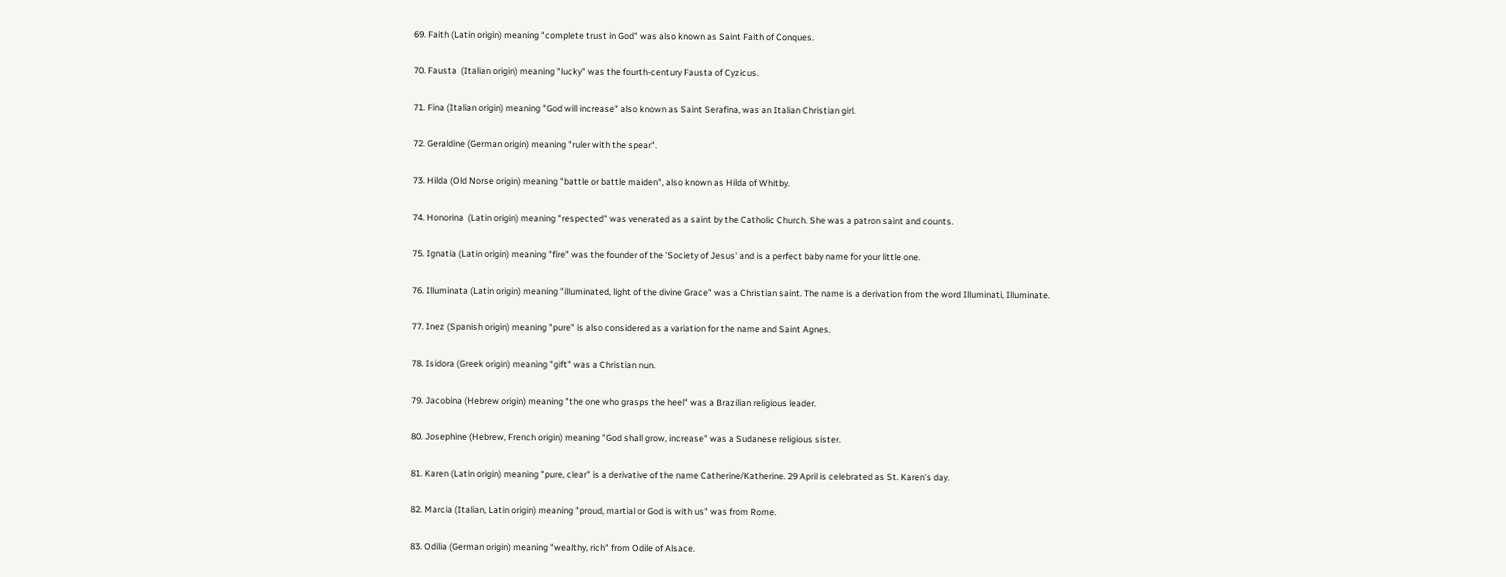69. Faith (Latin origin) meaning "complete trust in God" was also known as Saint Faith of Conques.

70. Fausta  (Italian origin) meaning "lucky" was the fourth-century Fausta of Cyzicus.

71. Fina (Italian origin) meaning "God will increase" also known as Saint Serafina, was an Italian Christian girl.

72. Geraldine (German origin) meaning "ruler with the spear".

73. Hilda (Old Norse origin) meaning "battle or battle maiden", also known as Hilda of Whitby.

74. Honorina  (Latin origin) meaning "respected" was venerated as a saint by the Catholic Church. She was a patron saint and counts.

75. Ignatia (Latin origin) meaning "fire" was the founder of the 'Society of Jesus' and is a perfect baby name for your little one.

76. Illuminata (Latin origin) meaning "illuminated, light of the divine Grace" was a Christian saint. The name is a derivation from the word Illuminati, Illuminate.

77. Inez (Spanish origin) meaning "pure" is also considered as a variation for the name and Saint Agnes.

78. Isidora (Greek origin) meaning "gift" was a Christian nun.

79. Jacobina (Hebrew origin) meaning "the one who grasps the heel" was a Brazilian religious leader.

80. Josephine (Hebrew, French origin) meaning "God shall grow, increase" was a Sudanese religious sister.

81. Karen (Latin origin) meaning "pure, clear" is a derivative of the name Catherine/Katherine. 29 April is celebrated as St. Karen's day.

82. Marcia (Italian, Latin origin) meaning "proud, martial or God is with us" was from Rome.

83. Odilia (German origin) meaning "wealthy, rich" from Odile of Alsace.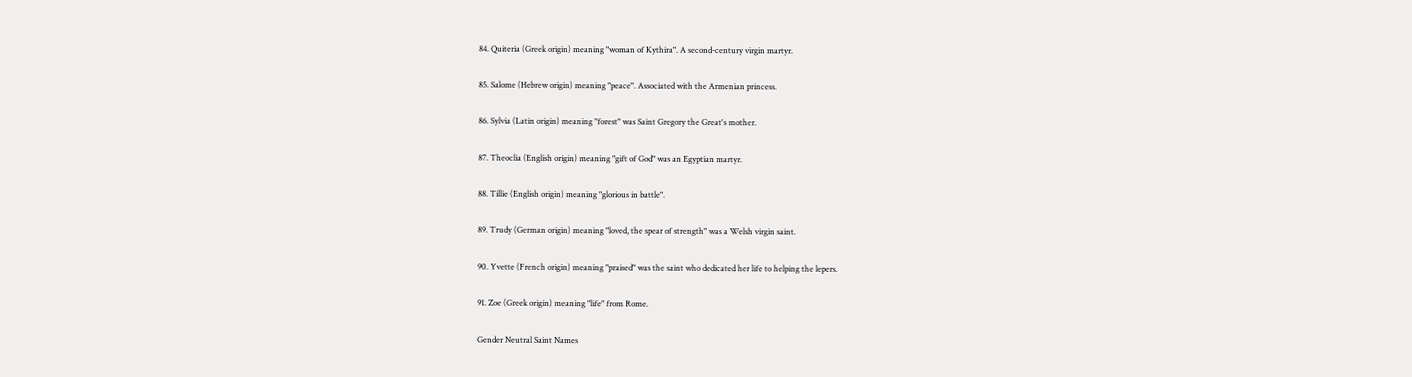84. Quiteria (Greek origin) meaning "woman of Kythira". A second-century virgin martyr.

85. Salome (Hebrew origin) meaning "peace". Associated with the Armenian princess.

86. Sylvia (Latin origin) meaning "forest" was Saint Gregory the Great's mother.

87. Theoclia (English origin) meaning "gift of God" was an Egyptian martyr.

88. Tillie (English origin) meaning "glorious in battle".

89. Trudy (German origin) meaning "loved, the spear of strength" was a Welsh virgin saint.

90. Yvette (French origin) meaning "praised" was the saint who dedicated her life to helping the lepers.

91. Zoe (Greek origin) meaning "life" from Rome.

Gender Neutral Saint Names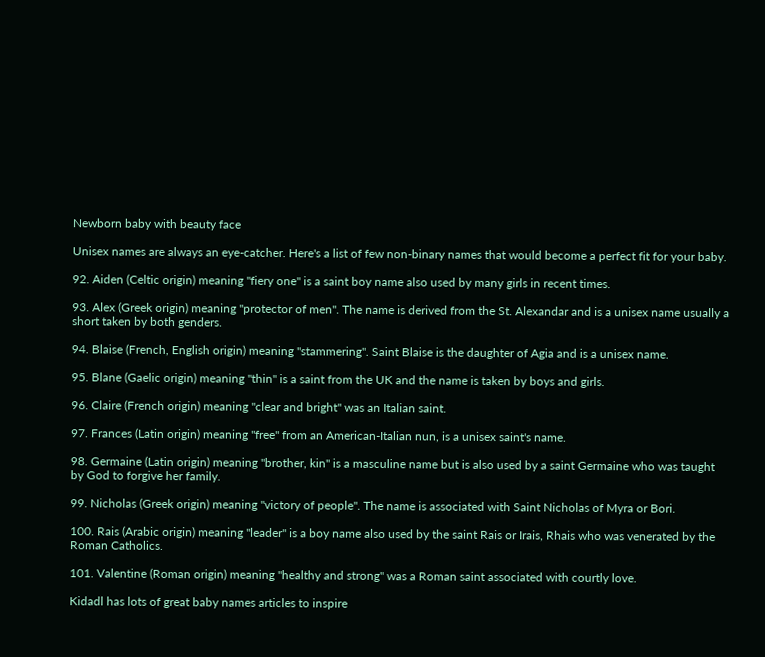Newborn baby with beauty face

Unisex names are always an eye-catcher. Here's a list of few non-binary names that would become a perfect fit for your baby.

92. Aiden (Celtic origin) meaning "fiery one" is a saint boy name also used by many girls in recent times.

93. Alex (Greek origin) meaning "protector of men". The name is derived from the St. Alexandar and is a unisex name usually a short taken by both genders.

94. Blaise (French, English origin) meaning "stammering". Saint Blaise is the daughter of Agia and is a unisex name.

95. Blane (Gaelic origin) meaning "thin" is a saint from the UK and the name is taken by boys and girls.

96. Claire (French origin) meaning "clear and bright" was an Italian saint.

97. Frances (Latin origin) meaning "free" from an American-Italian nun, is a unisex saint's name.

98. Germaine (Latin origin) meaning "brother, kin" is a masculine name but is also used by a saint Germaine who was taught by God to forgive her family.

99. Nicholas (Greek origin) meaning "victory of people". The name is associated with Saint Nicholas of Myra or Bori.

100. Rais (Arabic origin) meaning "leader" is a boy name also used by the saint Rais or Irais, Rhais who was venerated by the Roman Catholics.

101. Valentine (Roman origin) meaning "healthy and strong" was a Roman saint associated with courtly love.

Kidadl has lots of great baby names articles to inspire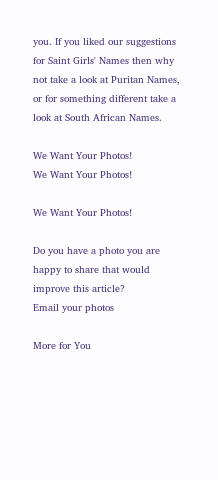you. If you liked our suggestions for Saint Girls' Names then why not take a look at Puritan Names, or for something different take a look at South African Names.

We Want Your Photos!
We Want Your Photos!

We Want Your Photos!

Do you have a photo you are happy to share that would improve this article?
Email your photos

More for You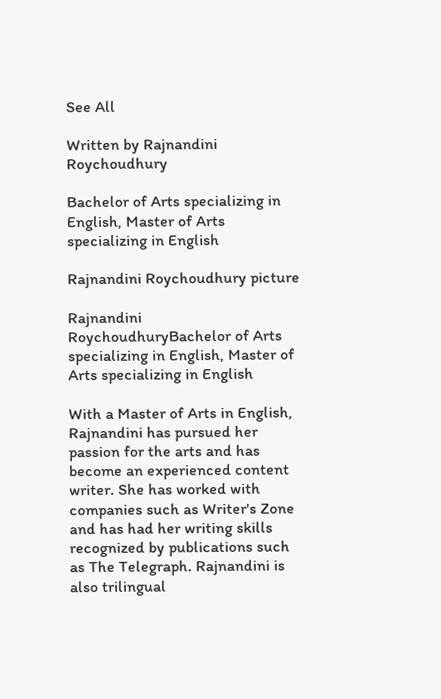See All

Written by Rajnandini Roychoudhury

Bachelor of Arts specializing in English, Master of Arts specializing in English

Rajnandini Roychoudhury picture

Rajnandini RoychoudhuryBachelor of Arts specializing in English, Master of Arts specializing in English

With a Master of Arts in English, Rajnandini has pursued her passion for the arts and has become an experienced content writer. She has worked with companies such as Writer's Zone and has had her writing skills recognized by publications such as The Telegraph. Rajnandini is also trilingual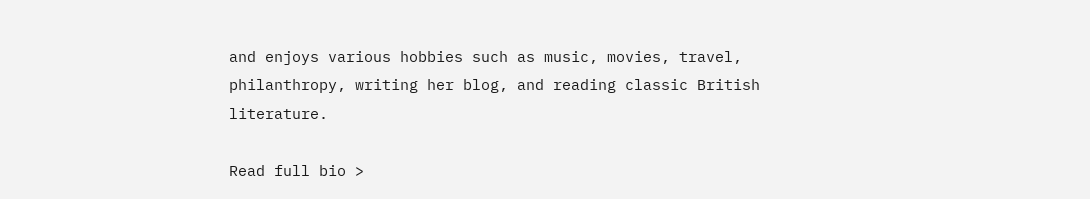and enjoys various hobbies such as music, movies, travel, philanthropy, writing her blog, and reading classic British literature.

Read full bio >